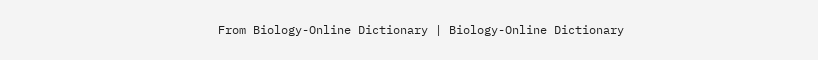From Biology-Online Dictionary | Biology-Online Dictionary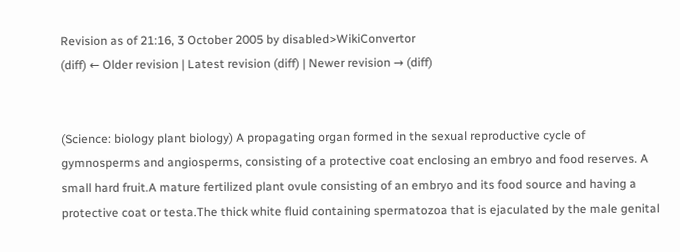Revision as of 21:16, 3 October 2005 by disabled>WikiConvertor
(diff) ← Older revision | Latest revision (diff) | Newer revision → (diff)


(Science: biology plant biology) A propagating organ formed in the sexual reproductive cycle of gymnosperms and angiosperms, consisting of a protective coat enclosing an embryo and food reserves. A small hard fruit.A mature fertilized plant ovule consisting of an embryo and its food source and having a protective coat or testa.The thick white fluid containing spermatozoa that is ejaculated by the male genital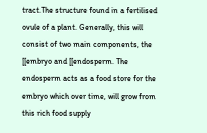tract.The structure found in a fertilised ovule of a plant. Generally, this will consist of two main components, the [[embryo and [[endosperm. The endosperm acts as a food store for the embryo which over time, will grow from this rich food supply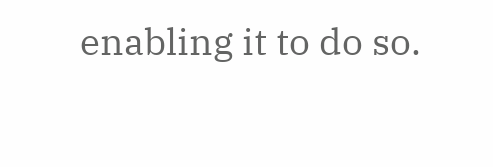enabling it to do so.